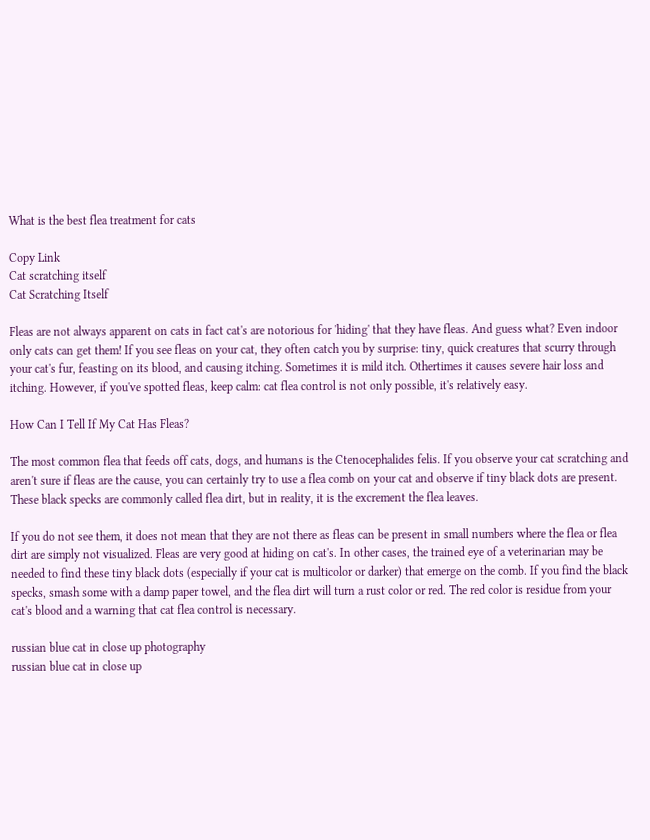What is the best flea treatment for cats

Copy Link
Cat scratching itself
Cat Scratching Itself

Fleas are not always apparent on cats in fact cat's are notorious for 'hiding' that they have fleas. And guess what? Even indoor only cats can get them! If you see fleas on your cat, they often catch you by surprise: tiny, quick creatures that scurry through your cat's fur, feasting on its blood, and causing itching. Sometimes it is mild itch. Othertimes it causes severe hair loss and itching. However, if you've spotted fleas, keep calm: cat flea control is not only possible, it's relatively easy.

How Can I Tell If My Cat Has Fleas?

The most common flea that feeds off cats, dogs, and humans is the Ctenocephalides felis. If you observe your cat scratching and aren't sure if fleas are the cause, you can certainly try to use a flea comb on your cat and observe if tiny black dots are present. These black specks are commonly called flea dirt, but in reality, it is the excrement the flea leaves.

If you do not see them, it does not mean that they are not there as fleas can be present in small numbers where the flea or flea dirt are simply not visualized. Fleas are very good at hiding on cat's. In other cases, the trained eye of a veterinarian may be needed to find these tiny black dots (especially if your cat is multicolor or darker) that emerge on the comb. If you find the black specks, smash some with a damp paper towel, and the flea dirt will turn a rust color or red. The red color is residue from your cat's blood and a warning that cat flea control is necessary.

russian blue cat in close up photography
russian blue cat in close up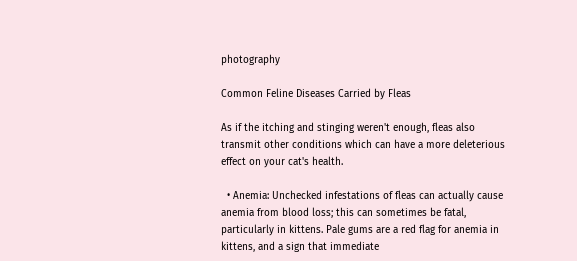photography

Common Feline Diseases Carried by Fleas

As if the itching and stinging weren't enough, fleas also transmit other conditions which can have a more deleterious effect on your cat's health.

  • Anemia: Unchecked infestations of fleas can actually cause anemia from blood loss; this can sometimes be fatal, particularly in kittens. Pale gums are a red flag for anemia in kittens, and a sign that immediate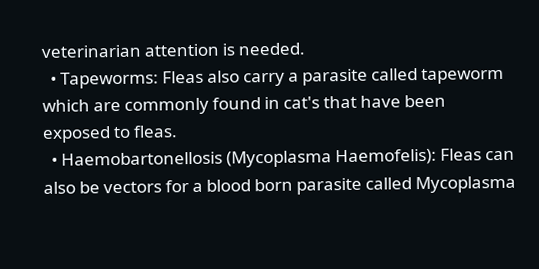veterinarian attention is needed.
  • Tapeworms: Fleas also carry a parasite called tapeworm which are commonly found in cat's that have been exposed to fleas.
  • Haemobartonellosis (Mycoplasma Haemofelis): Fleas can also be vectors for a blood born parasite called Mycoplasma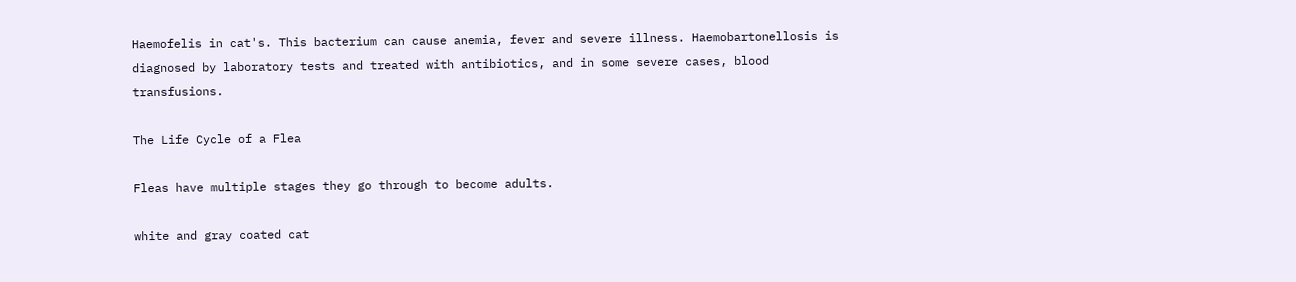Haemofelis in cat's. This bacterium can cause anemia, fever and severe illness. Haemobartonellosis is diagnosed by laboratory tests and treated with antibiotics, and in some severe cases, blood transfusions.

The Life Cycle of a Flea

Fleas have multiple stages they go through to become adults.

white and gray coated cat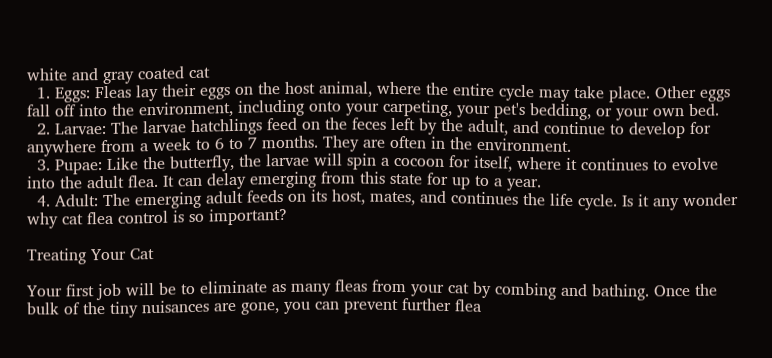white and gray coated cat
  1. Eggs: Fleas lay their eggs on the host animal, where the entire cycle may take place. Other eggs fall off into the environment, including onto your carpeting, your pet's bedding, or your own bed.
  2. Larvae: The larvae hatchlings feed on the feces left by the adult, and continue to develop for anywhere from a week to 6 to 7 months. They are often in the environment.
  3. Pupae: Like the butterfly, the larvae will spin a cocoon for itself, where it continues to evolve into the adult flea. It can delay emerging from this state for up to a year.
  4. Adult: The emerging adult feeds on its host, mates, and continues the life cycle. Is it any wonder why cat flea control is so important?

Treating Your Cat

Your first job will be to eliminate as many fleas from your cat by combing and bathing. Once the bulk of the tiny nuisances are gone, you can prevent further flea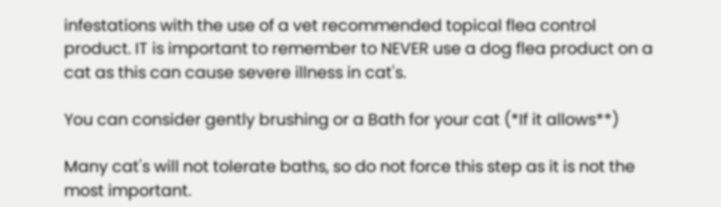infestations with the use of a vet recommended topical flea control product. IT is important to remember to NEVER use a dog flea product on a cat as this can cause severe illness in cat's.

You can consider gently brushing or a Bath for your cat (*If it allows**)

Many cat's will not tolerate baths, so do not force this step as it is not the most important.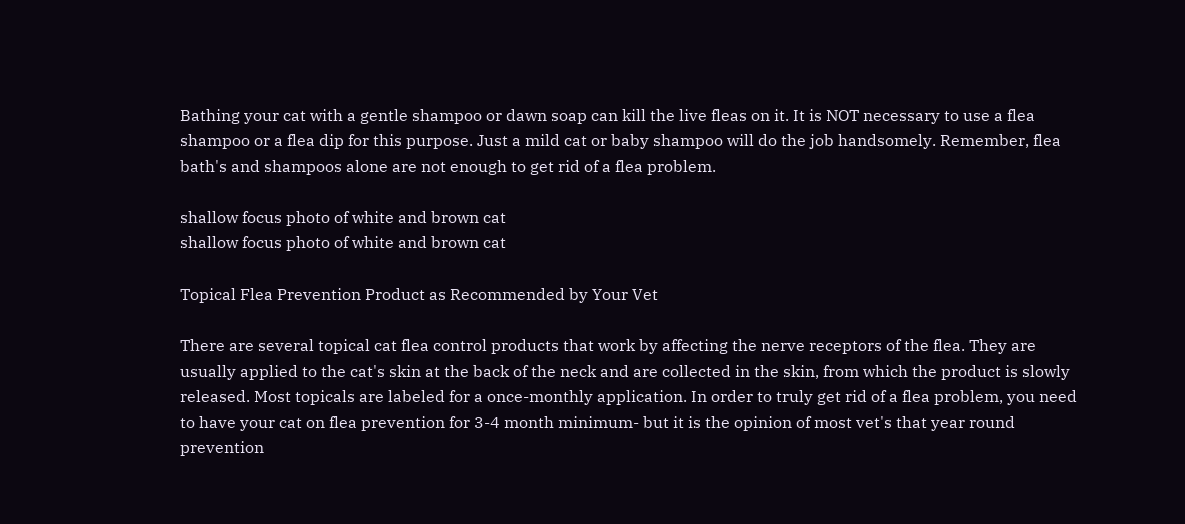Bathing your cat with a gentle shampoo or dawn soap can kill the live fleas on it. It is NOT necessary to use a flea shampoo or a flea dip for this purpose. Just a mild cat or baby shampoo will do the job handsomely. Remember, flea bath's and shampoos alone are not enough to get rid of a flea problem.

shallow focus photo of white and brown cat
shallow focus photo of white and brown cat

Topical Flea Prevention Product as Recommended by Your Vet

There are several topical cat flea control products that work by affecting the nerve receptors of the flea. They are usually applied to the cat's skin at the back of the neck and are collected in the skin, from which the product is slowly released. Most topicals are labeled for a once-monthly application. In order to truly get rid of a flea problem, you need to have your cat on flea prevention for 3-4 month minimum- but it is the opinion of most vet's that year round prevention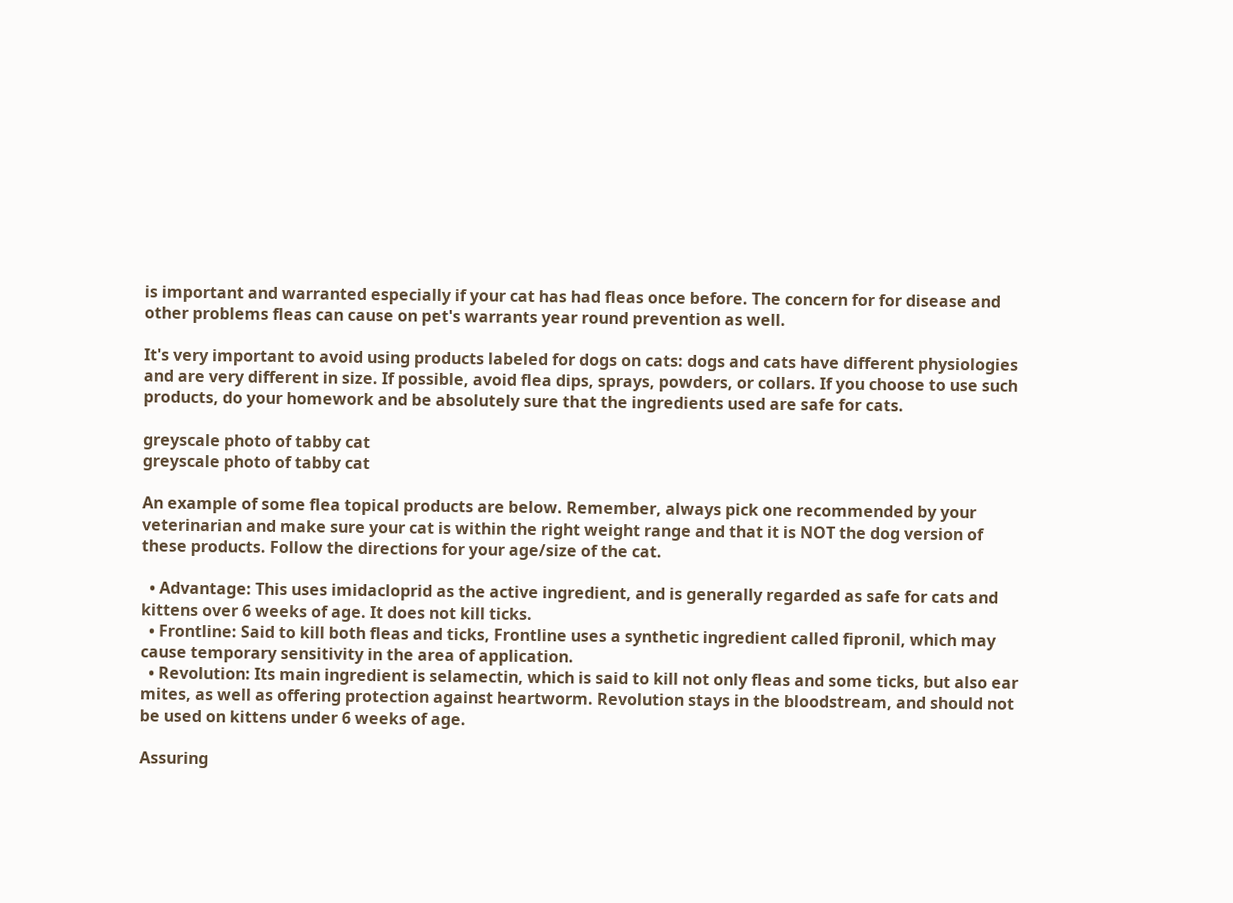is important and warranted especially if your cat has had fleas once before. The concern for for disease and other problems fleas can cause on pet's warrants year round prevention as well.

It's very important to avoid using products labeled for dogs on cats: dogs and cats have different physiologies and are very different in size. If possible, avoid flea dips, sprays, powders, or collars. If you choose to use such products, do your homework and be absolutely sure that the ingredients used are safe for cats.

greyscale photo of tabby cat
greyscale photo of tabby cat

An example of some flea topical products are below. Remember, always pick one recommended by your veterinarian and make sure your cat is within the right weight range and that it is NOT the dog version of these products. Follow the directions for your age/size of the cat.

  • Advantage: This uses imidacloprid as the active ingredient, and is generally regarded as safe for cats and kittens over 6 weeks of age. It does not kill ticks.
  • Frontline: Said to kill both fleas and ticks, Frontline uses a synthetic ingredient called fipronil, which may cause temporary sensitivity in the area of application.
  • Revolution: Its main ingredient is selamectin, which is said to kill not only fleas and some ticks, but also ear mites, as well as offering protection against heartworm. Revolution stays in the bloodstream, and should not be used on kittens under 6 weeks of age.

Assuring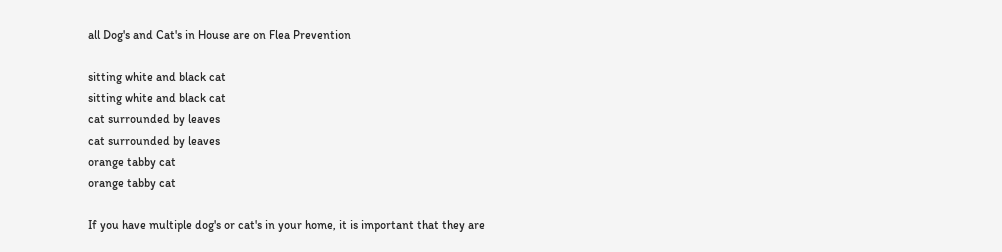all Dog's and Cat's in House are on Flea Prevention

sitting white and black cat
sitting white and black cat
cat surrounded by leaves
cat surrounded by leaves
orange tabby cat
orange tabby cat

If you have multiple dog's or cat's in your home, it is important that they are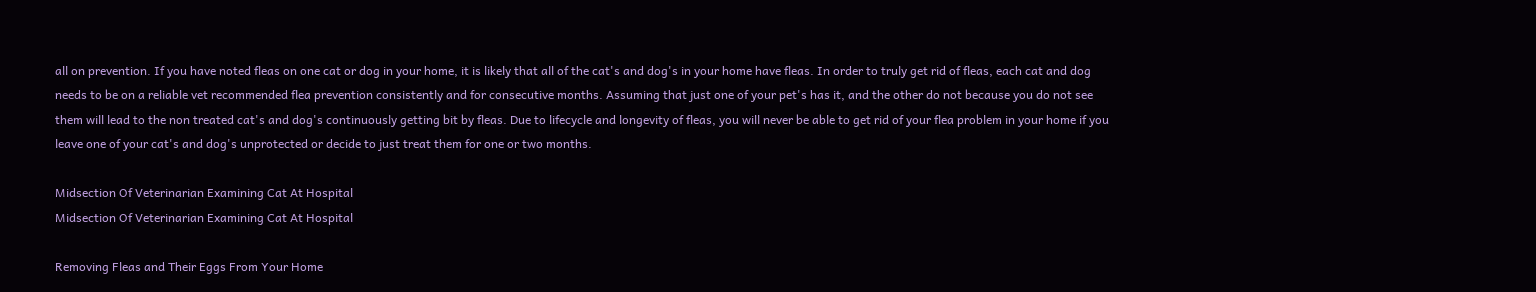all on prevention. If you have noted fleas on one cat or dog in your home, it is likely that all of the cat's and dog's in your home have fleas. In order to truly get rid of fleas, each cat and dog needs to be on a reliable vet recommended flea prevention consistently and for consecutive months. Assuming that just one of your pet's has it, and the other do not because you do not see them will lead to the non treated cat's and dog's continuously getting bit by fleas. Due to lifecycle and longevity of fleas, you will never be able to get rid of your flea problem in your home if you leave one of your cat's and dog's unprotected or decide to just treat them for one or two months.

Midsection Of Veterinarian Examining Cat At Hospital
Midsection Of Veterinarian Examining Cat At Hospital

Removing Fleas and Their Eggs From Your Home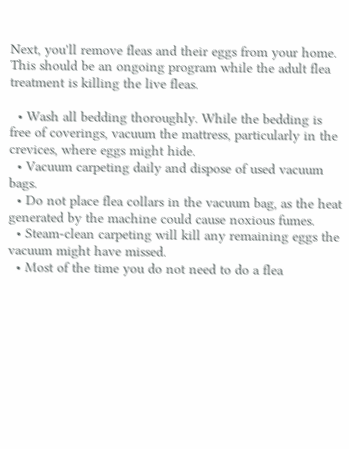Next, you'll remove fleas and their eggs from your home. This should be an ongoing program while the adult flea treatment is killing the live fleas.

  • Wash all bedding thoroughly. While the bedding is free of coverings, vacuum the mattress, particularly in the crevices, where eggs might hide.
  • Vacuum carpeting daily and dispose of used vacuum bags.
  • Do not place flea collars in the vacuum bag, as the heat generated by the machine could cause noxious fumes.
  • Steam-clean carpeting will kill any remaining eggs the vacuum might have missed.
  • Most of the time you do not need to do a flea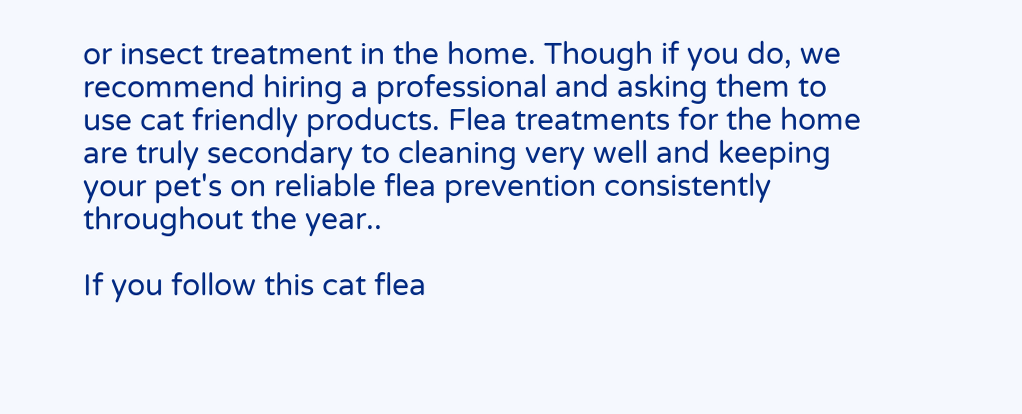or insect treatment in the home. Though if you do, we recommend hiring a professional and asking them to use cat friendly products. Flea treatments for the home are truly secondary to cleaning very well and keeping your pet's on reliable flea prevention consistently throughout the year..

If you follow this cat flea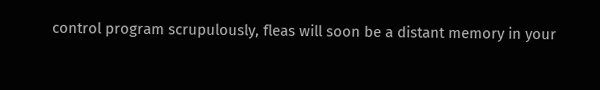control program scrupulously, fleas will soon be a distant memory in your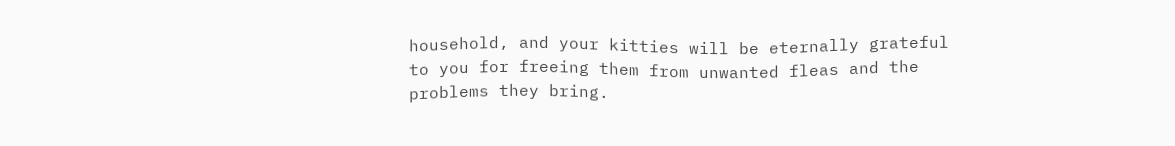household, and your kitties will be eternally grateful to you for freeing them from unwanted fleas and the problems they bring.